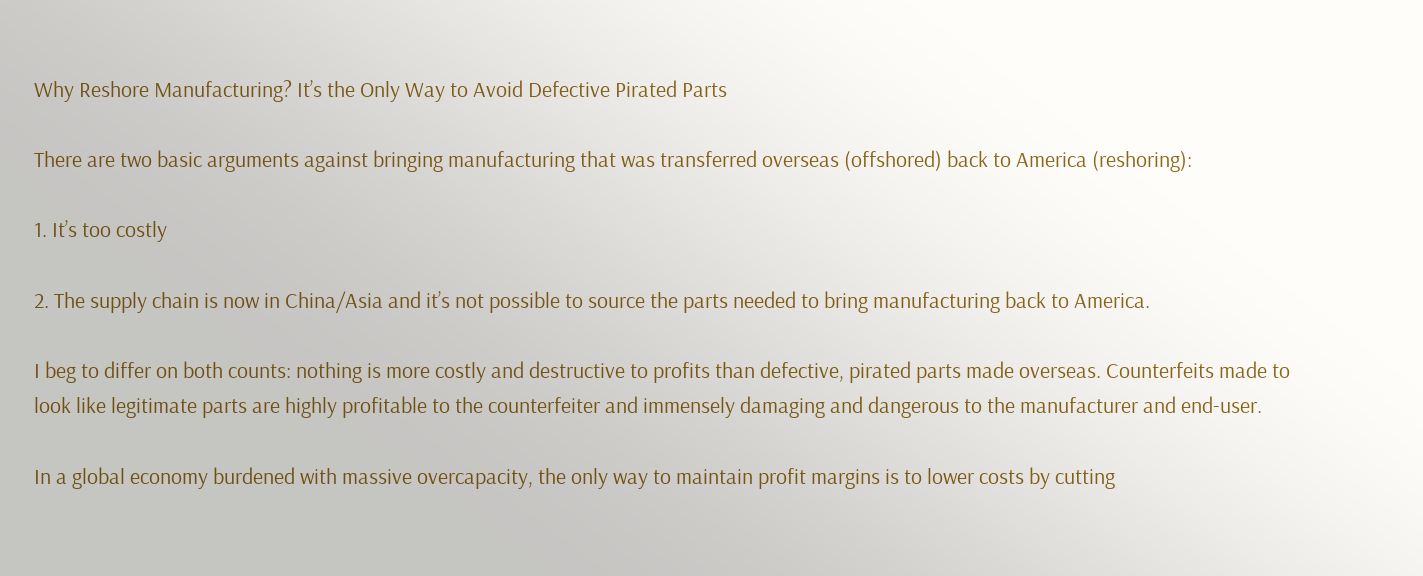Why Reshore Manufacturing? It’s the Only Way to Avoid Defective Pirated Parts

There are two basic arguments against bringing manufacturing that was transferred overseas (offshored) back to America (reshoring):

1. It’s too costly

2. The supply chain is now in China/Asia and it’s not possible to source the parts needed to bring manufacturing back to America.

I beg to differ on both counts: nothing is more costly and destructive to profits than defective, pirated parts made overseas. Counterfeits made to look like legitimate parts are highly profitable to the counterfeiter and immensely damaging and dangerous to the manufacturer and end-user.

In a global economy burdened with massive overcapacity, the only way to maintain profit margins is to lower costs by cutting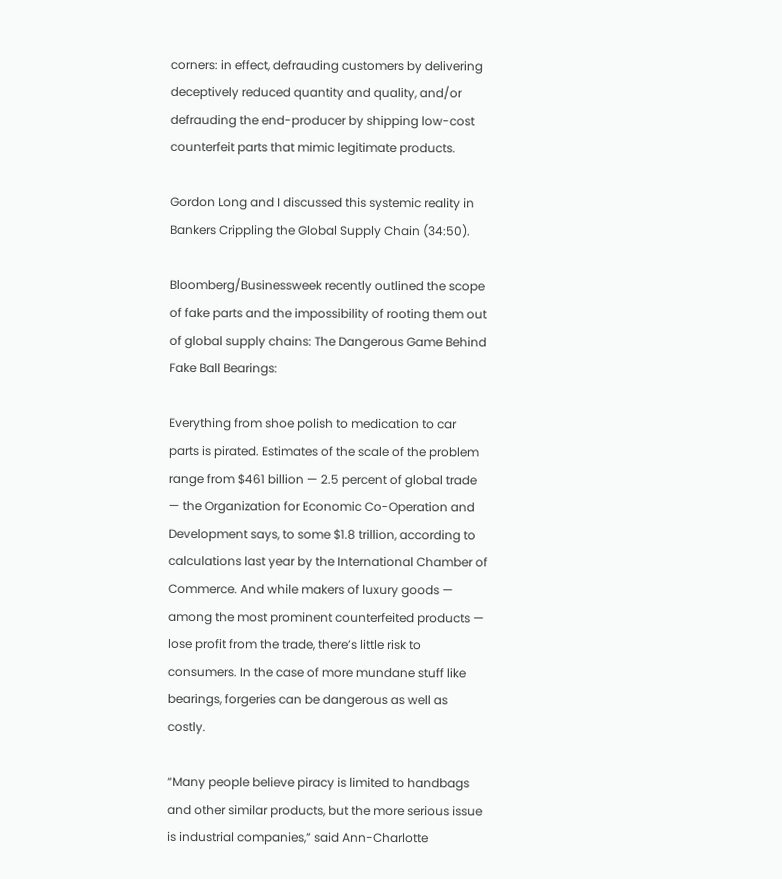corners: in effect, defrauding customers by delivering deceptively reduced quantity and quality, and/or defrauding the end-producer by shipping low-cost counterfeit parts that mimic legitimate products.

Gordon Long and I discussed this systemic reality in Bankers Crippling the Global Supply Chain (34:50).

Bloomberg/Businessweek recently outlined the scope of fake parts and the impossibility of rooting them out of global supply chains: The Dangerous Game Behind Fake Ball Bearings:

Everything from shoe polish to medication to car parts is pirated. Estimates of the scale of the problem range from $461 billion — 2.5 percent of global trade — the Organization for Economic Co-Operation and Development says, to some $1.8 trillion, according to calculations last year by the International Chamber of Commerce. And while makers of luxury goods — among the most prominent counterfeited products — lose profit from the trade, there’s little risk to consumers. In the case of more mundane stuff like bearings, forgeries can be dangerous as well as costly.

“Many people believe piracy is limited to handbags and other similar products, but the more serious issue is industrial companies,” said Ann-Charlotte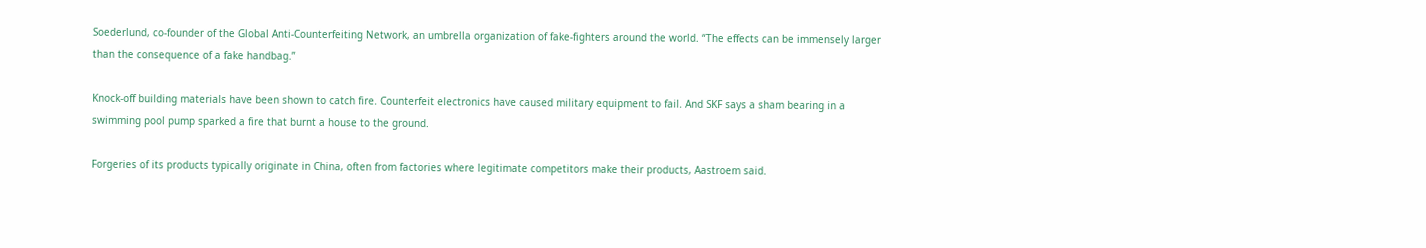Soederlund, co-founder of the Global Anti-Counterfeiting Network, an umbrella organization of fake-fighters around the world. “The effects can be immensely larger than the consequence of a fake handbag.”

Knock-off building materials have been shown to catch fire. Counterfeit electronics have caused military equipment to fail. And SKF says a sham bearing in a swimming pool pump sparked a fire that burnt a house to the ground.

Forgeries of its products typically originate in China, often from factories where legitimate competitors make their products, Aastroem said.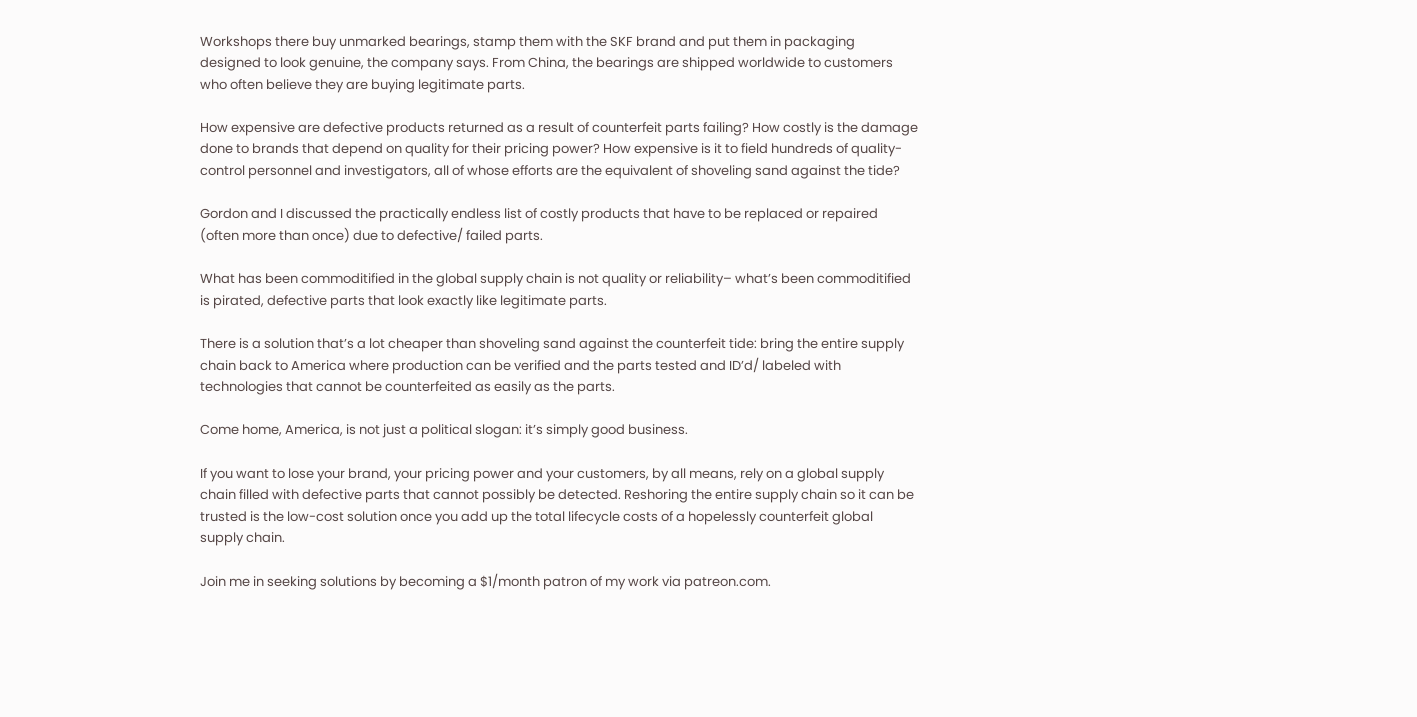Workshops there buy unmarked bearings, stamp them with the SKF brand and put them in packaging designed to look genuine, the company says. From China, the bearings are shipped worldwide to customers who often believe they are buying legitimate parts.

How expensive are defective products returned as a result of counterfeit parts failing? How costly is the damage done to brands that depend on quality for their pricing power? How expensive is it to field hundreds of quality-control personnel and investigators, all of whose efforts are the equivalent of shoveling sand against the tide?

Gordon and I discussed the practically endless list of costly products that have to be replaced or repaired (often more than once) due to defective/ failed parts.

What has been commoditified in the global supply chain is not quality or reliability– what’s been commoditified is pirated, defective parts that look exactly like legitimate parts.

There is a solution that’s a lot cheaper than shoveling sand against the counterfeit tide: bring the entire supply chain back to America where production can be verified and the parts tested and ID’d/ labeled with technologies that cannot be counterfeited as easily as the parts.

Come home, America, is not just a political slogan: it’s simply good business.

If you want to lose your brand, your pricing power and your customers, by all means, rely on a global supply chain filled with defective parts that cannot possibly be detected. Reshoring the entire supply chain so it can be trusted is the low-cost solution once you add up the total lifecycle costs of a hopelessly counterfeit global supply chain.

Join me in seeking solutions by becoming a $1/month patron of my work via patreon.com.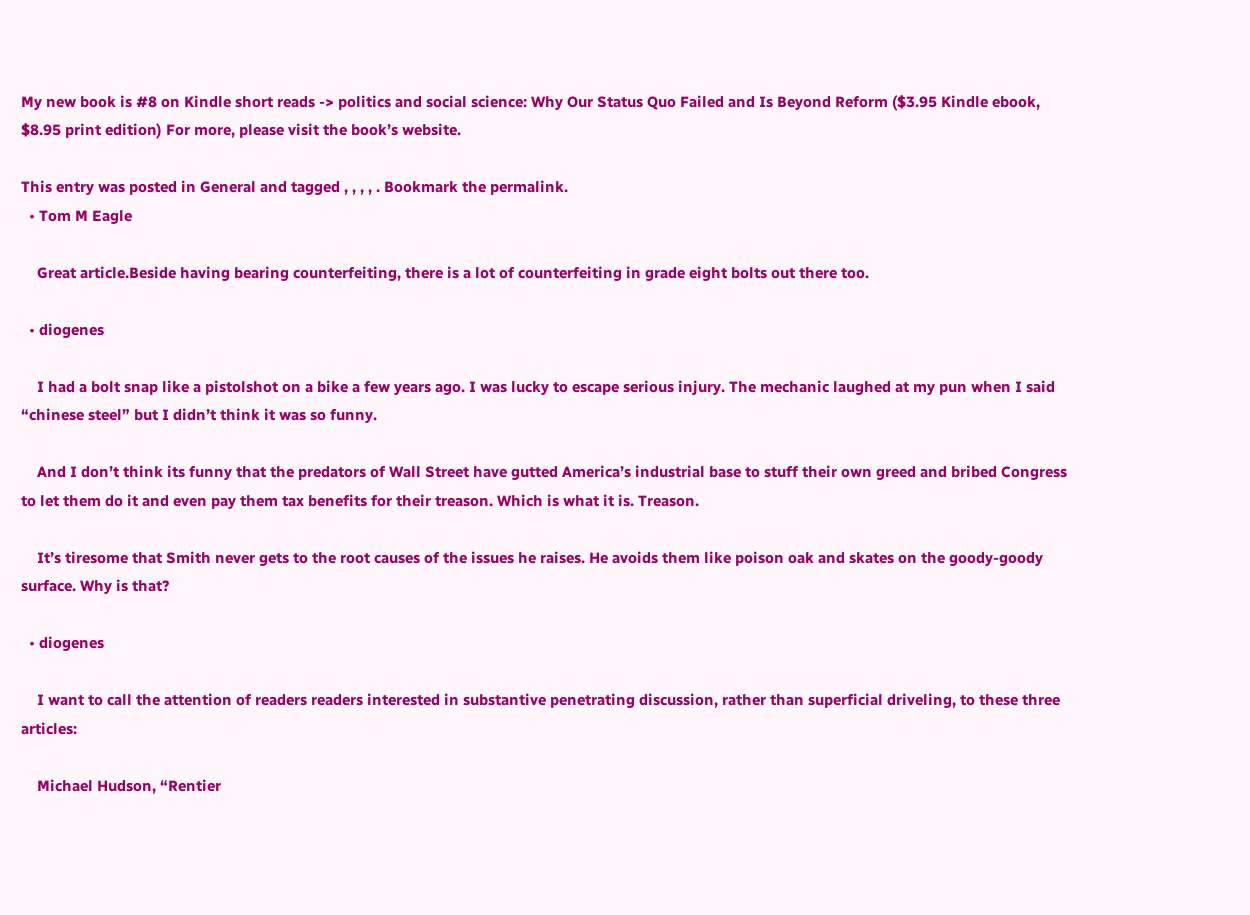My new book is #8 on Kindle short reads -> politics and social science: Why Our Status Quo Failed and Is Beyond Reform ($3.95 Kindle ebook, $8.95 print edition) For more, please visit the book’s website.

This entry was posted in General and tagged , , , , . Bookmark the permalink.
  • Tom M Eagle

    Great article.Beside having bearing counterfeiting, there is a lot of counterfeiting in grade eight bolts out there too.

  • diogenes

    I had a bolt snap like a pistolshot on a bike a few years ago. I was lucky to escape serious injury. The mechanic laughed at my pun when I said “chinese steel” but I didn’t think it was so funny.

    And I don’t think its funny that the predators of Wall Street have gutted America’s industrial base to stuff their own greed and bribed Congress to let them do it and even pay them tax benefits for their treason. Which is what it is. Treason.

    It’s tiresome that Smith never gets to the root causes of the issues he raises. He avoids them like poison oak and skates on the goody-goody surface. Why is that?

  • diogenes

    I want to call the attention of readers readers interested in substantive penetrating discussion, rather than superficial driveling, to these three articles:

    Michael Hudson, “Rentier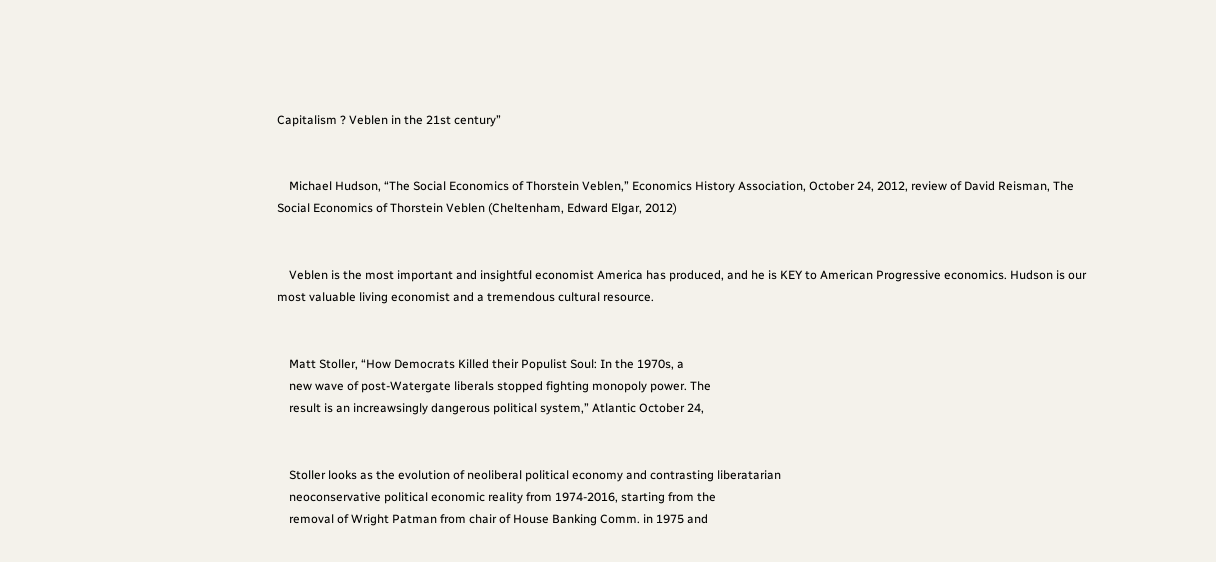Capitalism ? Veblen in the 21st century”


    Michael Hudson, “The Social Economics of Thorstein Veblen,” Economics History Association, October 24, 2012, review of David Reisman, The Social Economics of Thorstein Veblen (Cheltenham, Edward Elgar, 2012)


    Veblen is the most important and insightful economist America has produced, and he is KEY to American Progressive economics. Hudson is our most valuable living economist and a tremendous cultural resource.


    Matt Stoller, “How Democrats Killed their Populist Soul: In the 1970s, a
    new wave of post-Watergate liberals stopped fighting monopoly power. The
    result is an increawsingly dangerous political system,” Atlantic October 24,


    Stoller looks as the evolution of neoliberal political economy and contrasting liberatarian
    neoconservative political economic reality from 1974-2016, starting from the
    removal of Wright Patman from chair of House Banking Comm. in 1975 and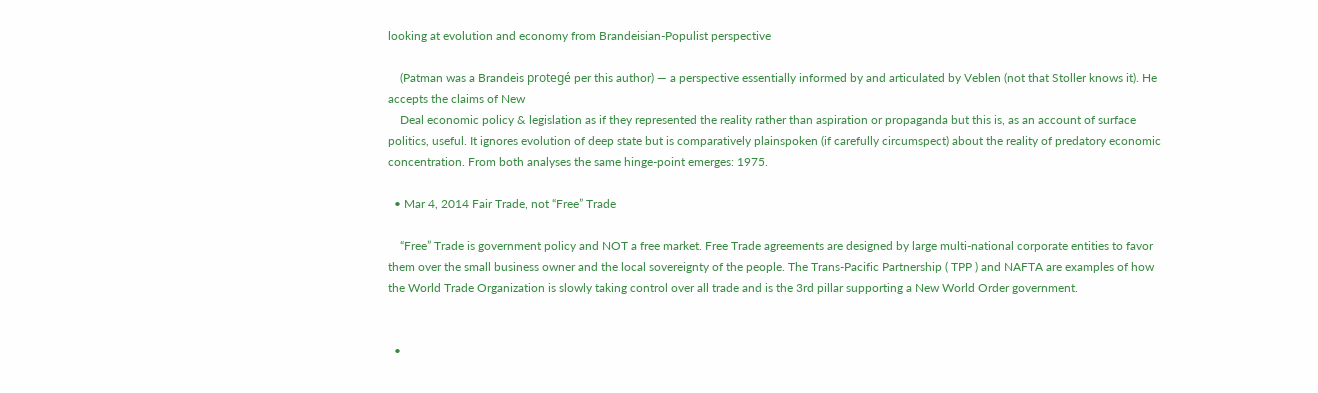looking at evolution and economy from Brandeisian-Populist perspective

    (Patman was a Brandeis protegé per this author) — a perspective essentially informed by and articulated by Veblen (not that Stoller knows it). He accepts the claims of New
    Deal economic policy & legislation as if they represented the reality rather than aspiration or propaganda but this is, as an account of surface politics, useful. It ignores evolution of deep state but is comparatively plainspoken (if carefully circumspect) about the reality of predatory economic concentration. From both analyses the same hinge-point emerges: 1975.

  • Mar 4, 2014 Fair Trade, not “Free” Trade

    “Free” Trade is government policy and NOT a free market. Free Trade agreements are designed by large multi-national corporate entities to favor them over the small business owner and the local sovereignty of the people. The Trans-Pacific Partnership ( TPP ) and NAFTA are examples of how the World Trade Organization is slowly taking control over all trade and is the 3rd pillar supporting a New World Order government.


  •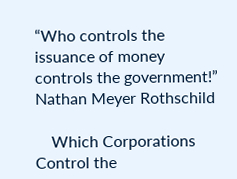“Who controls the issuance of money controls the government!” Nathan Meyer Rothschild

    Which Corporations Control the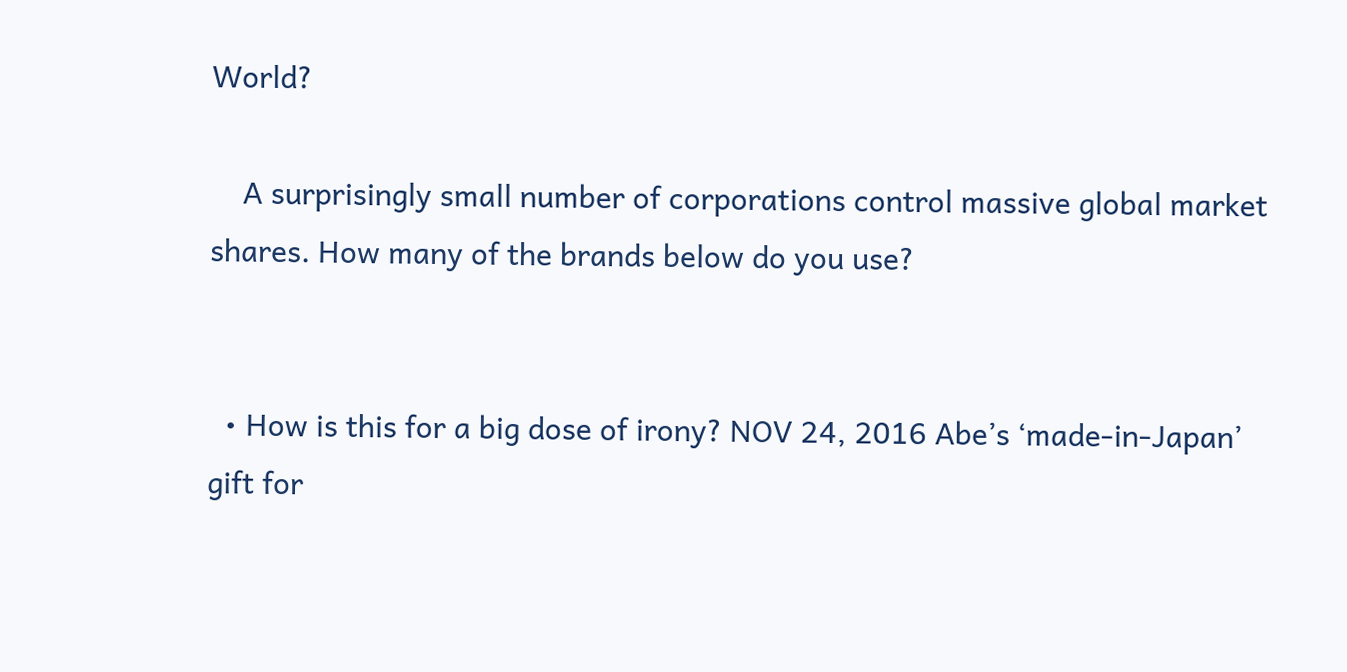World?

    A surprisingly small number of corporations control massive global market shares. How many of the brands below do you use?


  • How is this for a big dose of irony? NOV 24, 2016 Abe’s ‘made-in-Japan’ gift for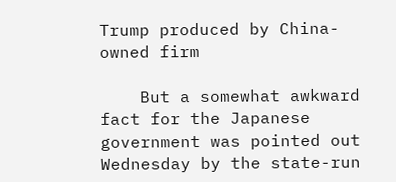Trump produced by China-owned firm

    But a somewhat awkward fact for the Japanese government was pointed out Wednesday by the state-run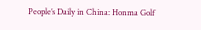People’s Daily in China: Honma Golf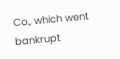Co., which went bankrupt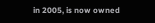in 2005, is now owned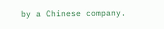by a Chinese company.